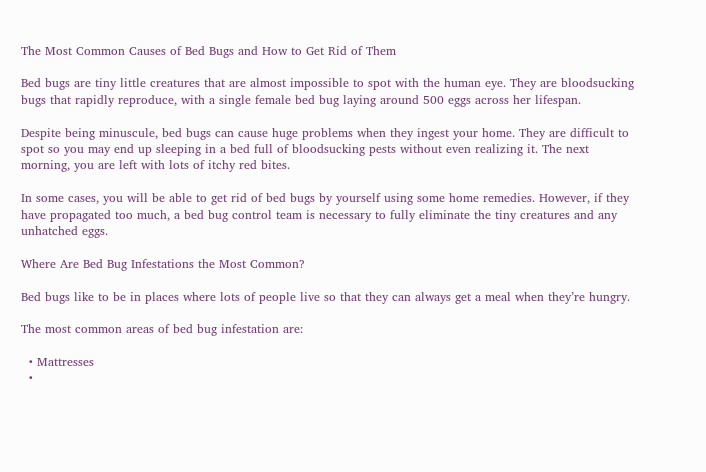The Most Common Causes of Bed Bugs and How to Get Rid of Them

Bed bugs are tiny little creatures that are almost impossible to spot with the human eye. They are bloodsucking bugs that rapidly reproduce, with a single female bed bug laying around 500 eggs across her lifespan.

Despite being minuscule, bed bugs can cause huge problems when they ingest your home. They are difficult to spot so you may end up sleeping in a bed full of bloodsucking pests without even realizing it. The next morning, you are left with lots of itchy red bites.

In some cases, you will be able to get rid of bed bugs by yourself using some home remedies. However, if they have propagated too much, a bed bug control team is necessary to fully eliminate the tiny creatures and any unhatched eggs.

Where Are Bed Bug Infestations the Most Common?

Bed bugs like to be in places where lots of people live so that they can always get a meal when they’re hungry.

The most common areas of bed bug infestation are:

  • Mattresses
  •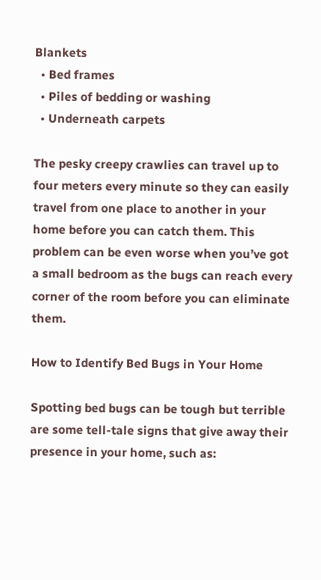Blankets
  • Bed frames
  • Piles of bedding or washing
  • Underneath carpets

The pesky creepy crawlies can travel up to four meters every minute so they can easily travel from one place to another in your home before you can catch them. This problem can be even worse when you’ve got a small bedroom as the bugs can reach every corner of the room before you can eliminate them.

How to Identify Bed Bugs in Your Home

Spotting bed bugs can be tough but terrible are some tell-tale signs that give away their presence in your home, such as: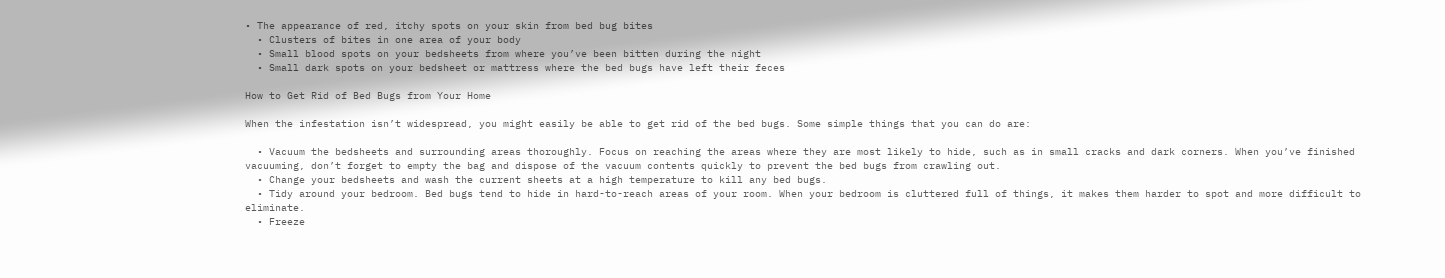• The appearance of red, itchy spots on your skin from bed bug bites
  • Clusters of bites in one area of your body
  • Small blood spots on your bedsheets from where you’ve been bitten during the night
  • Small dark spots on your bedsheet or mattress where the bed bugs have left their feces

How to Get Rid of Bed Bugs from Your Home

When the infestation isn’t widespread, you might easily be able to get rid of the bed bugs. Some simple things that you can do are:

  • Vacuum the bedsheets and surrounding areas thoroughly. Focus on reaching the areas where they are most likely to hide, such as in small cracks and dark corners. When you’ve finished vacuuming, don’t forget to empty the bag and dispose of the vacuum contents quickly to prevent the bed bugs from crawling out.
  • Change your bedsheets and wash the current sheets at a high temperature to kill any bed bugs.
  • Tidy around your bedroom. Bed bugs tend to hide in hard-to-reach areas of your room. When your bedroom is cluttered full of things, it makes them harder to spot and more difficult to eliminate.
  • Freeze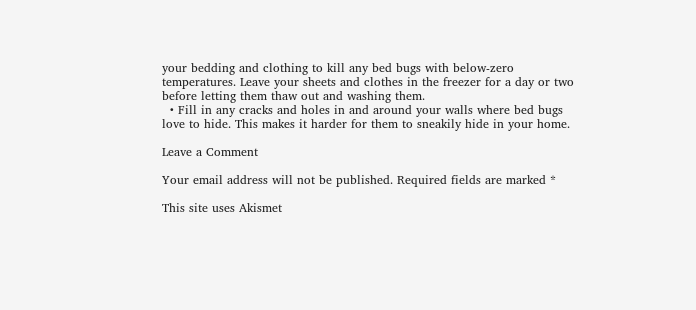your bedding and clothing to kill any bed bugs with below-zero temperatures. Leave your sheets and clothes in the freezer for a day or two before letting them thaw out and washing them.
  • Fill in any cracks and holes in and around your walls where bed bugs love to hide. This makes it harder for them to sneakily hide in your home.

Leave a Comment

Your email address will not be published. Required fields are marked *

This site uses Akismet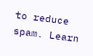to reduce spam. Learn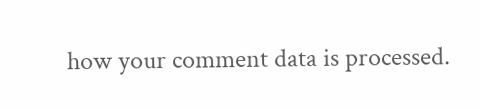how your comment data is processed.